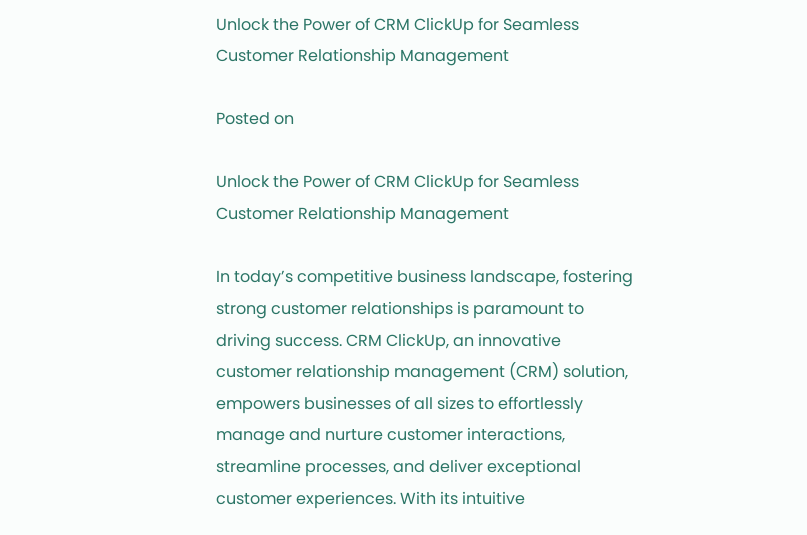Unlock the Power of CRM ClickUp for Seamless Customer Relationship Management

Posted on

Unlock the Power of CRM ClickUp for Seamless Customer Relationship Management

In today’s competitive business landscape, fostering strong customer relationships is paramount to driving success. CRM ClickUp, an innovative customer relationship management (CRM) solution, empowers businesses of all sizes to effortlessly manage and nurture customer interactions, streamline processes, and deliver exceptional customer experiences. With its intuitive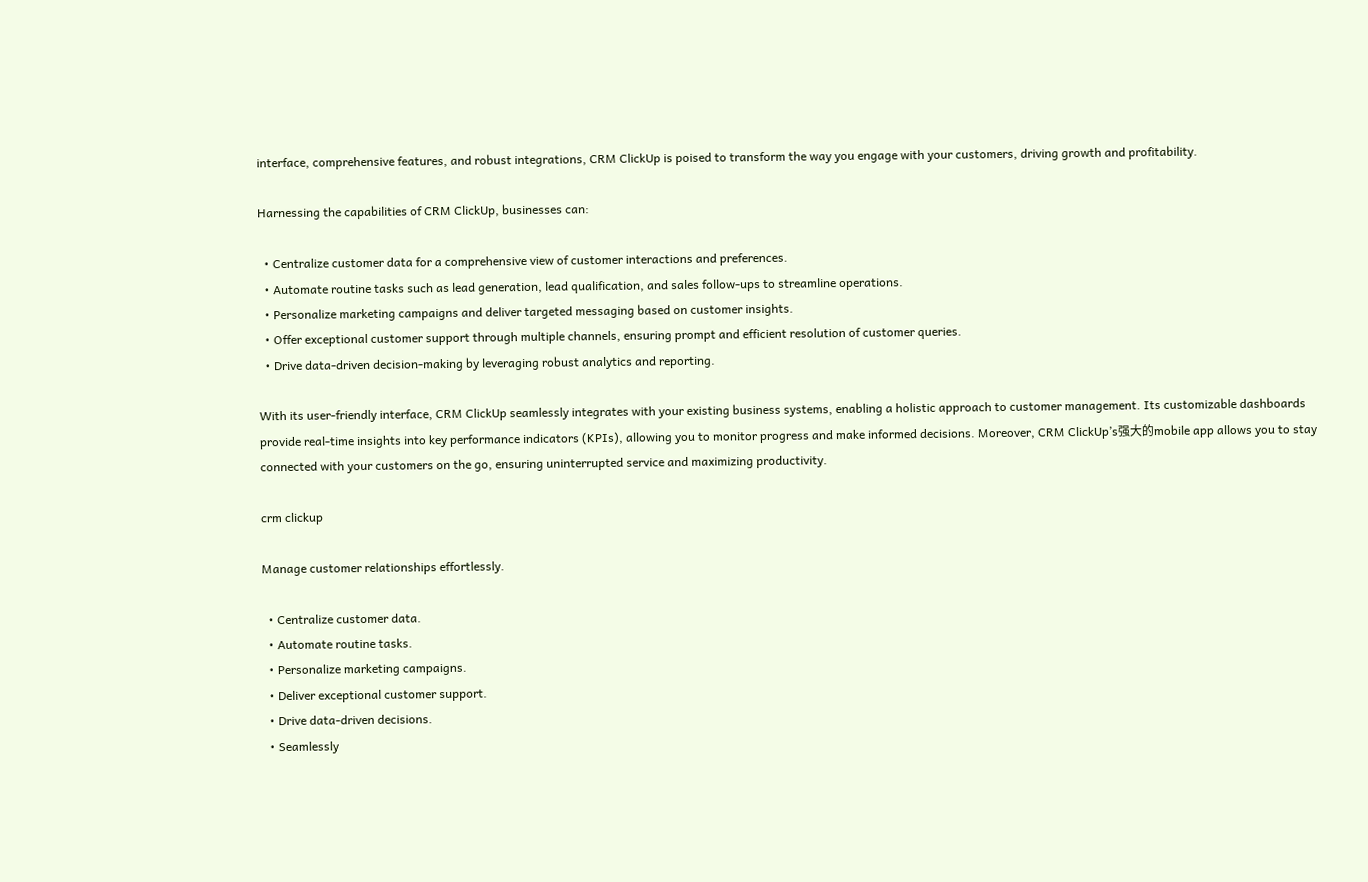interface, comprehensive features, and robust integrations, CRM ClickUp is poised to transform the way you engage with your customers, driving growth and profitability.

Harnessing the capabilities of CRM ClickUp, businesses can:

  • Centralize customer data for a comprehensive view of customer interactions and preferences.
  • Automate routine tasks such as lead generation, lead qualification, and sales follow-ups to streamline operations.
  • Personalize marketing campaigns and deliver targeted messaging based on customer insights.
  • Offer exceptional customer support through multiple channels, ensuring prompt and efficient resolution of customer queries.
  • Drive data-driven decision-making by leveraging robust analytics and reporting.

With its user-friendly interface, CRM ClickUp seamlessly integrates with your existing business systems, enabling a holistic approach to customer management. Its customizable dashboards provide real-time insights into key performance indicators (KPIs), allowing you to monitor progress and make informed decisions. Moreover, CRM ClickUp’s强大的mobile app allows you to stay connected with your customers on the go, ensuring uninterrupted service and maximizing productivity.

crm clickup

Manage customer relationships effortlessly.

  • Centralize customer data.
  • Automate routine tasks.
  • Personalize marketing campaigns.
  • Deliver exceptional customer support.
  • Drive data-driven decisions.
  • Seamlessly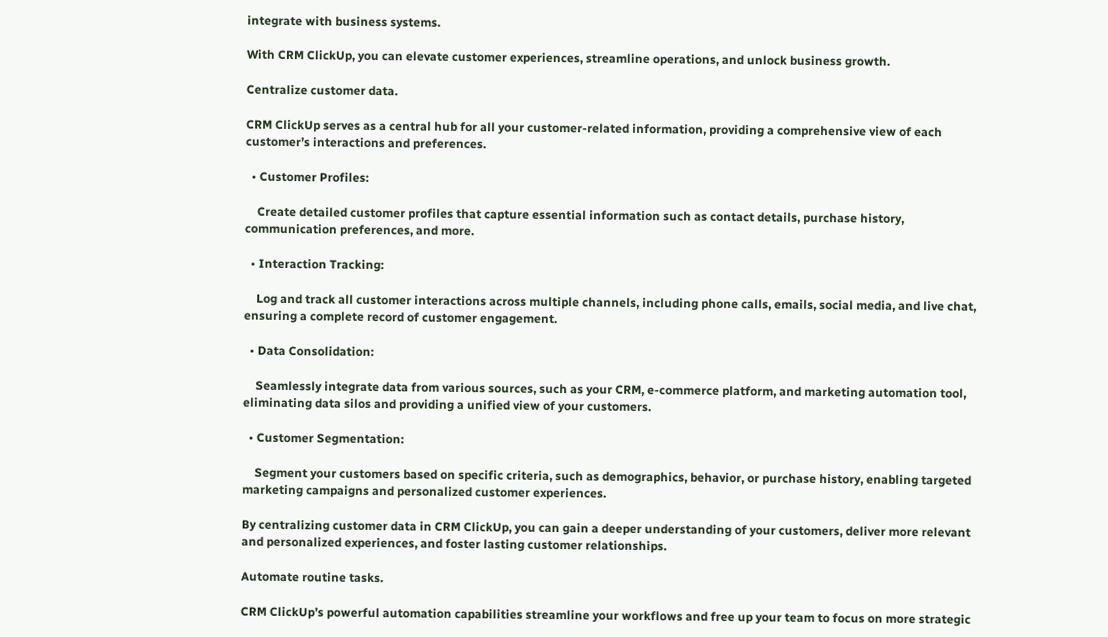integrate with business systems.

With CRM ClickUp, you can elevate customer experiences, streamline operations, and unlock business growth.

Centralize customer data.

CRM ClickUp serves as a central hub for all your customer-related information, providing a comprehensive view of each customer’s interactions and preferences.

  • Customer Profiles:

    Create detailed customer profiles that capture essential information such as contact details, purchase history, communication preferences, and more.

  • Interaction Tracking:

    Log and track all customer interactions across multiple channels, including phone calls, emails, social media, and live chat, ensuring a complete record of customer engagement.

  • Data Consolidation:

    Seamlessly integrate data from various sources, such as your CRM, e-commerce platform, and marketing automation tool, eliminating data silos and providing a unified view of your customers.

  • Customer Segmentation:

    Segment your customers based on specific criteria, such as demographics, behavior, or purchase history, enabling targeted marketing campaigns and personalized customer experiences.

By centralizing customer data in CRM ClickUp, you can gain a deeper understanding of your customers, deliver more relevant and personalized experiences, and foster lasting customer relationships.

Automate routine tasks.

CRM ClickUp’s powerful automation capabilities streamline your workflows and free up your team to focus on more strategic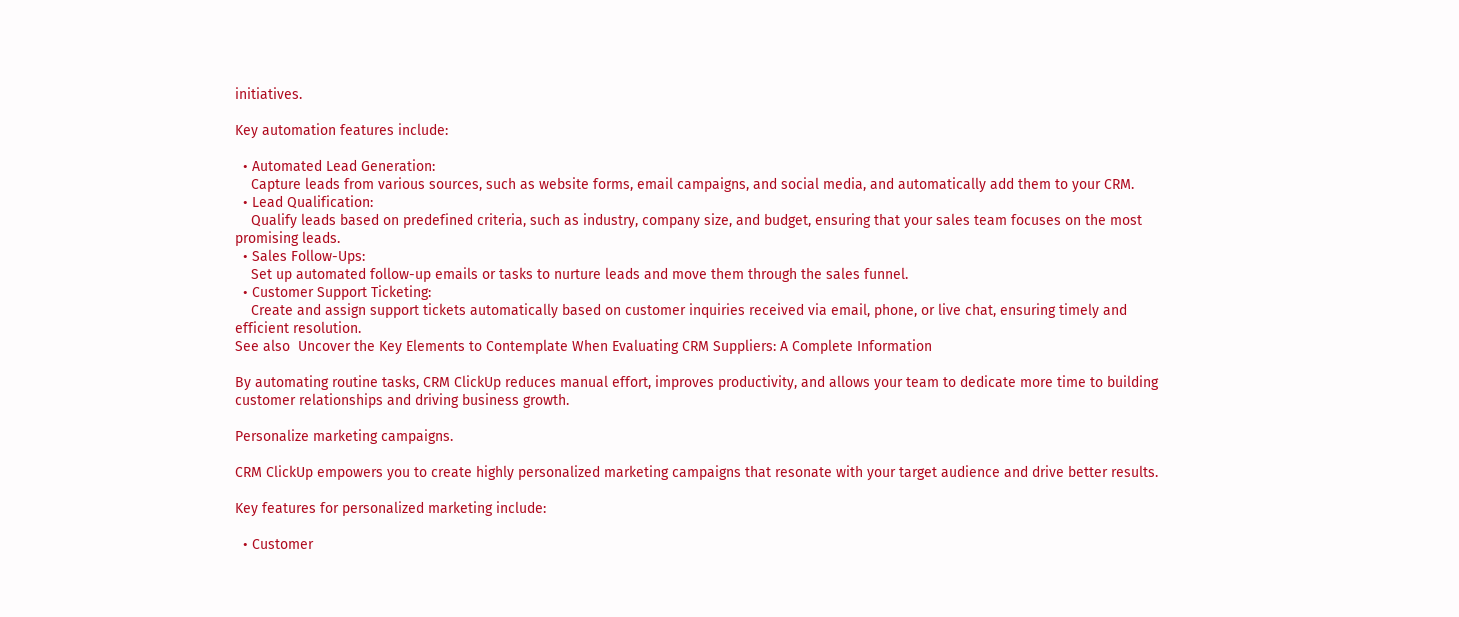initiatives.

Key automation features include:

  • Automated Lead Generation:
    Capture leads from various sources, such as website forms, email campaigns, and social media, and automatically add them to your CRM.
  • Lead Qualification:
    Qualify leads based on predefined criteria, such as industry, company size, and budget, ensuring that your sales team focuses on the most promising leads.
  • Sales Follow-Ups:
    Set up automated follow-up emails or tasks to nurture leads and move them through the sales funnel.
  • Customer Support Ticketing:
    Create and assign support tickets automatically based on customer inquiries received via email, phone, or live chat, ensuring timely and efficient resolution.
See also  Uncover the Key Elements to Contemplate When Evaluating CRM Suppliers: A Complete Information

By automating routine tasks, CRM ClickUp reduces manual effort, improves productivity, and allows your team to dedicate more time to building customer relationships and driving business growth.

Personalize marketing campaigns.

CRM ClickUp empowers you to create highly personalized marketing campaigns that resonate with your target audience and drive better results.

Key features for personalized marketing include:

  • Customer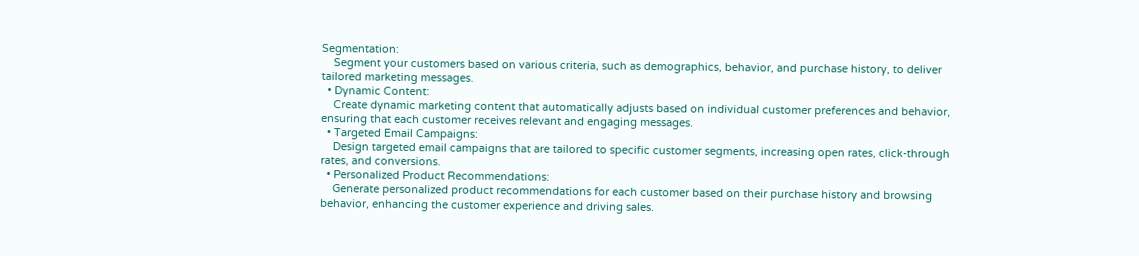Segmentation:
    Segment your customers based on various criteria, such as demographics, behavior, and purchase history, to deliver tailored marketing messages.
  • Dynamic Content:
    Create dynamic marketing content that automatically adjusts based on individual customer preferences and behavior, ensuring that each customer receives relevant and engaging messages.
  • Targeted Email Campaigns:
    Design targeted email campaigns that are tailored to specific customer segments, increasing open rates, click-through rates, and conversions.
  • Personalized Product Recommendations:
    Generate personalized product recommendations for each customer based on their purchase history and browsing behavior, enhancing the customer experience and driving sales.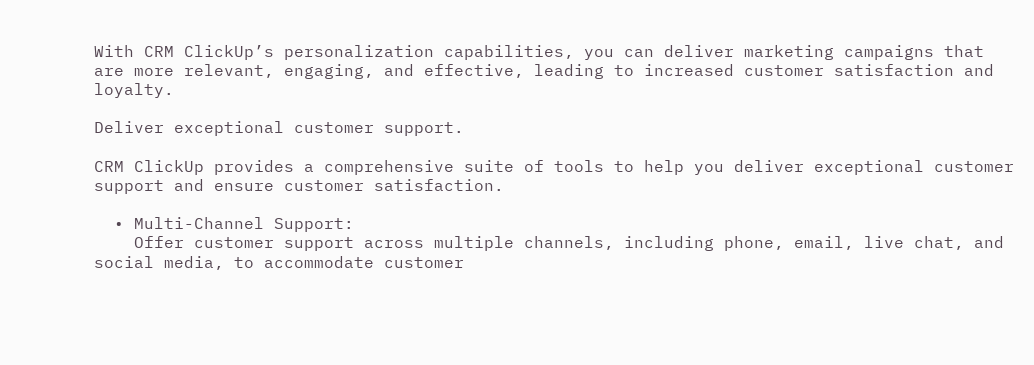With CRM ClickUp’s personalization capabilities, you can deliver marketing campaigns that are more relevant, engaging, and effective, leading to increased customer satisfaction and loyalty.

Deliver exceptional customer support.

CRM ClickUp provides a comprehensive suite of tools to help you deliver exceptional customer support and ensure customer satisfaction.

  • Multi-Channel Support:
    Offer customer support across multiple channels, including phone, email, live chat, and social media, to accommodate customer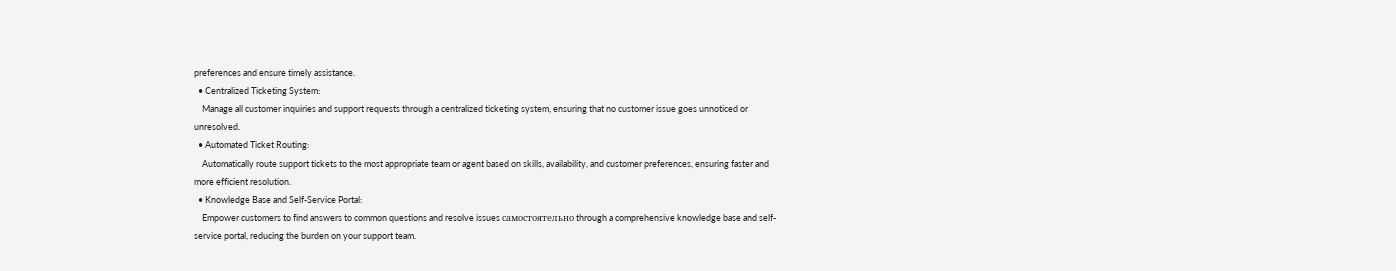preferences and ensure timely assistance.
  • Centralized Ticketing System:
    Manage all customer inquiries and support requests through a centralized ticketing system, ensuring that no customer issue goes unnoticed or unresolved.
  • Automated Ticket Routing:
    Automatically route support tickets to the most appropriate team or agent based on skills, availability, and customer preferences, ensuring faster and more efficient resolution.
  • Knowledge Base and Self-Service Portal:
    Empower customers to find answers to common questions and resolve issues самостоятельно through a comprehensive knowledge base and self-service portal, reducing the burden on your support team.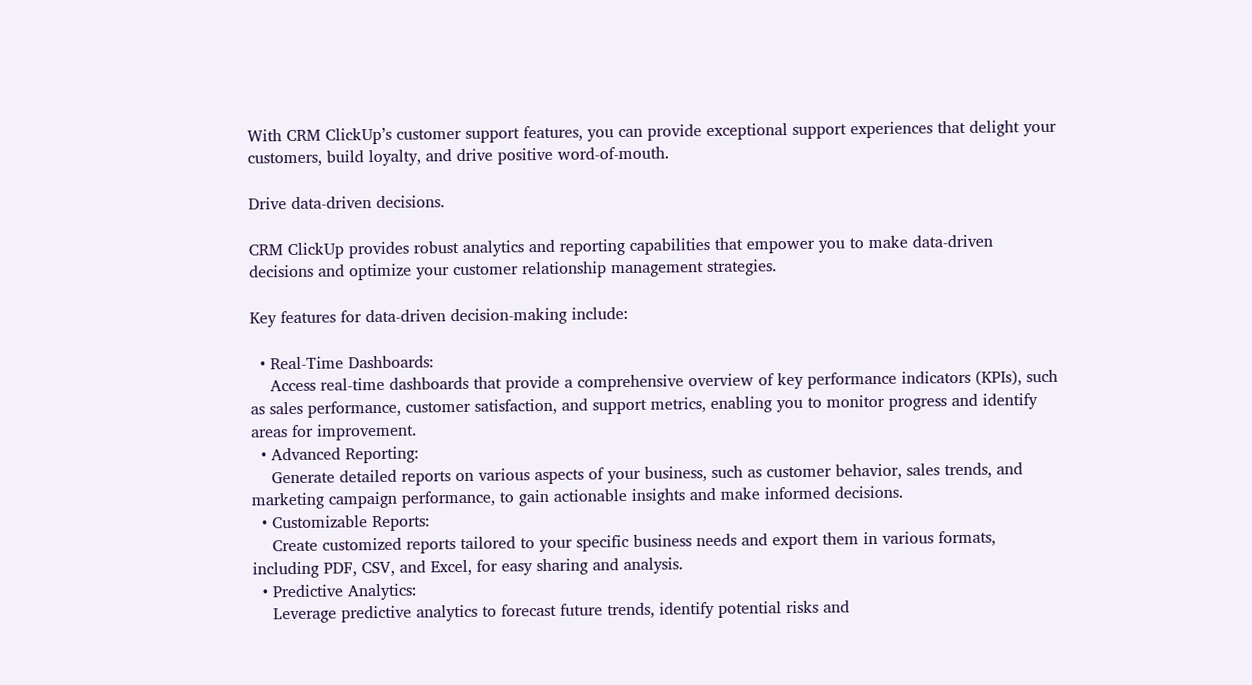With CRM ClickUp’s customer support features, you can provide exceptional support experiences that delight your customers, build loyalty, and drive positive word-of-mouth.

Drive data-driven decisions.

CRM ClickUp provides robust analytics and reporting capabilities that empower you to make data-driven decisions and optimize your customer relationship management strategies.

Key features for data-driven decision-making include:

  • Real-Time Dashboards:
    Access real-time dashboards that provide a comprehensive overview of key performance indicators (KPIs), such as sales performance, customer satisfaction, and support metrics, enabling you to monitor progress and identify areas for improvement.
  • Advanced Reporting:
    Generate detailed reports on various aspects of your business, such as customer behavior, sales trends, and marketing campaign performance, to gain actionable insights and make informed decisions.
  • Customizable Reports:
    Create customized reports tailored to your specific business needs and export them in various formats, including PDF, CSV, and Excel, for easy sharing and analysis.
  • Predictive Analytics:
    Leverage predictive analytics to forecast future trends, identify potential risks and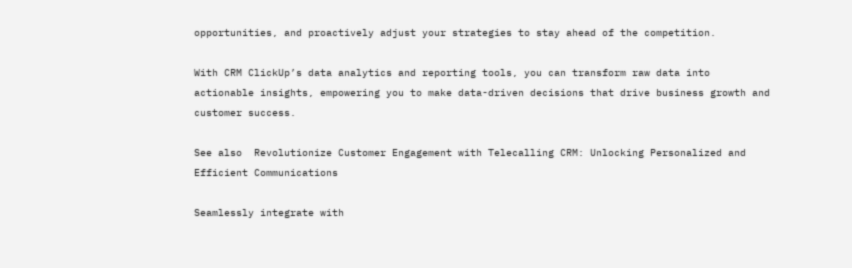opportunities, and proactively adjust your strategies to stay ahead of the competition.

With CRM ClickUp’s data analytics and reporting tools, you can transform raw data into actionable insights, empowering you to make data-driven decisions that drive business growth and customer success.

See also  Revolutionize Customer Engagement with Telecalling CRM: Unlocking Personalized and Efficient Communications

Seamlessly integrate with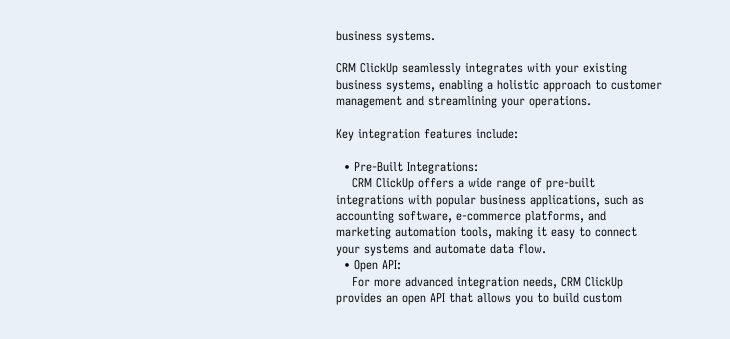business systems.

CRM ClickUp seamlessly integrates with your existing business systems, enabling a holistic approach to customer management and streamlining your operations.

Key integration features include:

  • Pre-Built Integrations:
    CRM ClickUp offers a wide range of pre-built integrations with popular business applications, such as accounting software, e-commerce platforms, and marketing automation tools, making it easy to connect your systems and automate data flow.
  • Open API:
    For more advanced integration needs, CRM ClickUp provides an open API that allows you to build custom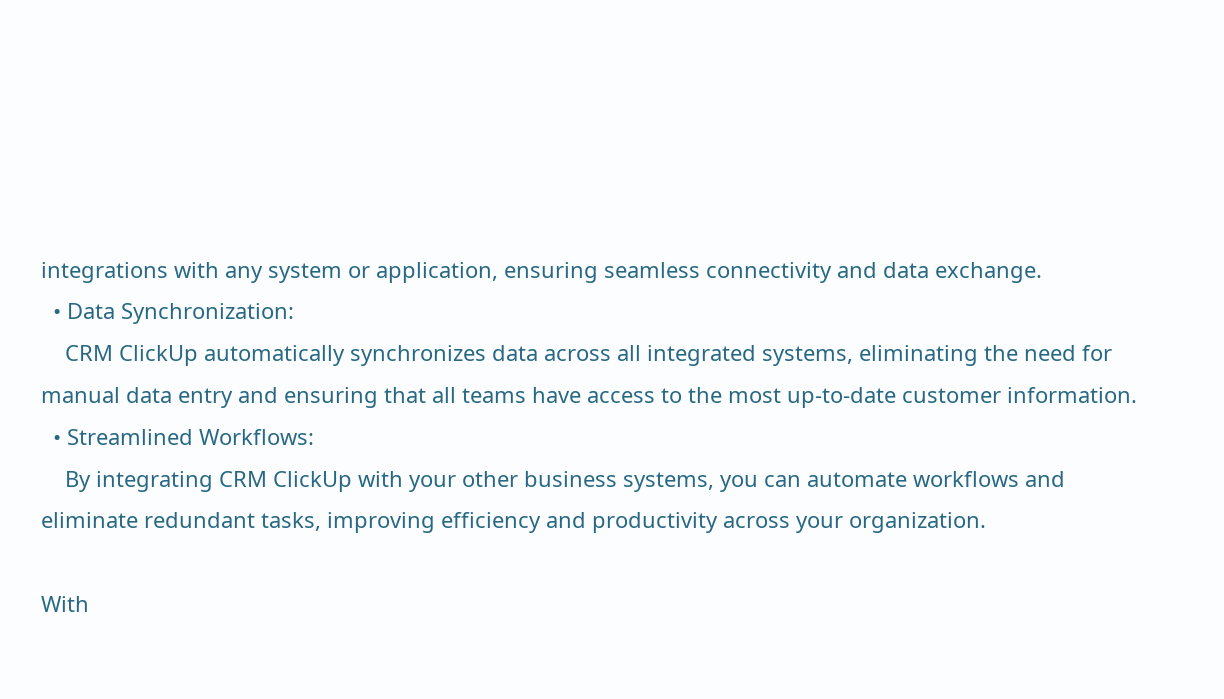integrations with any system or application, ensuring seamless connectivity and data exchange.
  • Data Synchronization:
    CRM ClickUp automatically synchronizes data across all integrated systems, eliminating the need for manual data entry and ensuring that all teams have access to the most up-to-date customer information.
  • Streamlined Workflows:
    By integrating CRM ClickUp with your other business systems, you can automate workflows and eliminate redundant tasks, improving efficiency and productivity across your organization.

With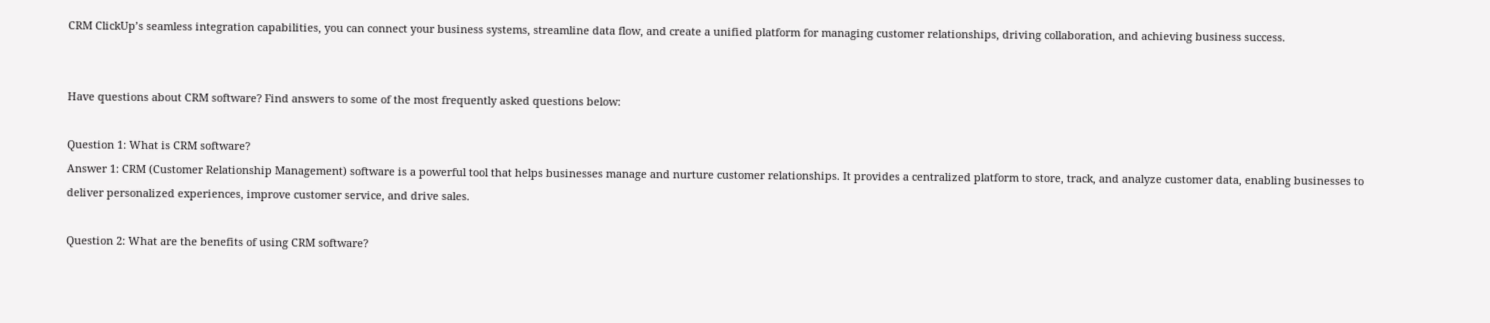CRM ClickUp’s seamless integration capabilities, you can connect your business systems, streamline data flow, and create a unified platform for managing customer relationships, driving collaboration, and achieving business success.


Have questions about CRM software? Find answers to some of the most frequently asked questions below:

Question 1: What is CRM software?
Answer 1: CRM (Customer Relationship Management) software is a powerful tool that helps businesses manage and nurture customer relationships. It provides a centralized platform to store, track, and analyze customer data, enabling businesses to deliver personalized experiences, improve customer service, and drive sales.

Question 2: What are the benefits of using CRM software?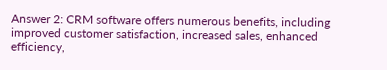Answer 2: CRM software offers numerous benefits, including improved customer satisfaction, increased sales, enhanced efficiency,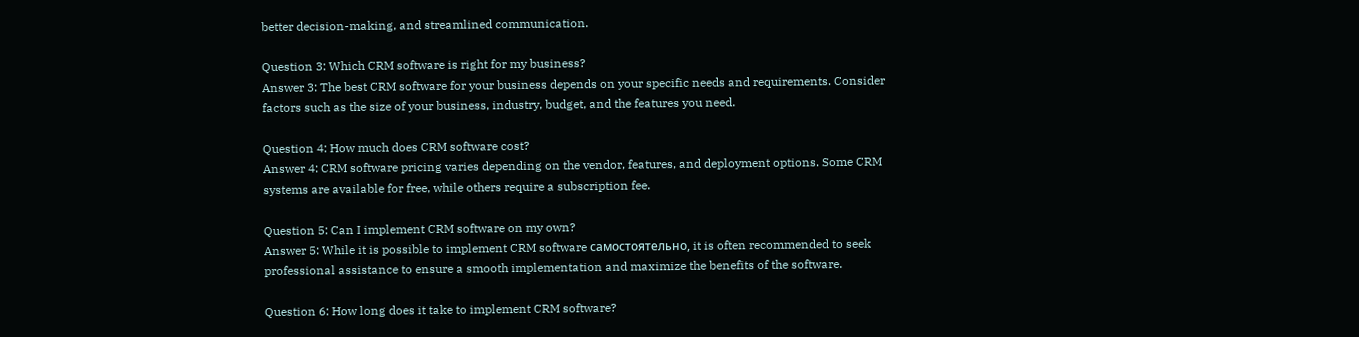better decision-making, and streamlined communication.

Question 3: Which CRM software is right for my business?
Answer 3: The best CRM software for your business depends on your specific needs and requirements. Consider factors such as the size of your business, industry, budget, and the features you need.

Question 4: How much does CRM software cost?
Answer 4: CRM software pricing varies depending on the vendor, features, and deployment options. Some CRM systems are available for free, while others require a subscription fee.

Question 5: Can I implement CRM software on my own?
Answer 5: While it is possible to implement CRM software самостоятельно, it is often recommended to seek professional assistance to ensure a smooth implementation and maximize the benefits of the software.

Question 6: How long does it take to implement CRM software?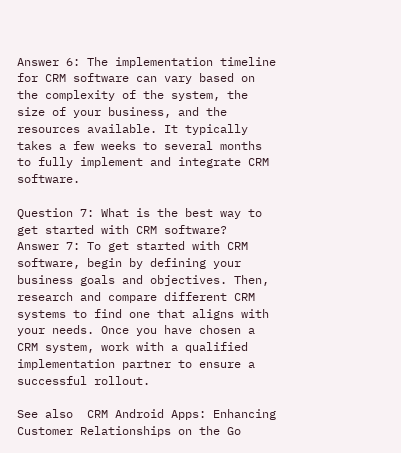Answer 6: The implementation timeline for CRM software can vary based on the complexity of the system, the size of your business, and the resources available. It typically takes a few weeks to several months to fully implement and integrate CRM software.

Question 7: What is the best way to get started with CRM software?
Answer 7: To get started with CRM software, begin by defining your business goals and objectives. Then, research and compare different CRM systems to find one that aligns with your needs. Once you have chosen a CRM system, work with a qualified implementation partner to ensure a successful rollout.

See also  CRM Android Apps: Enhancing Customer Relationships on the Go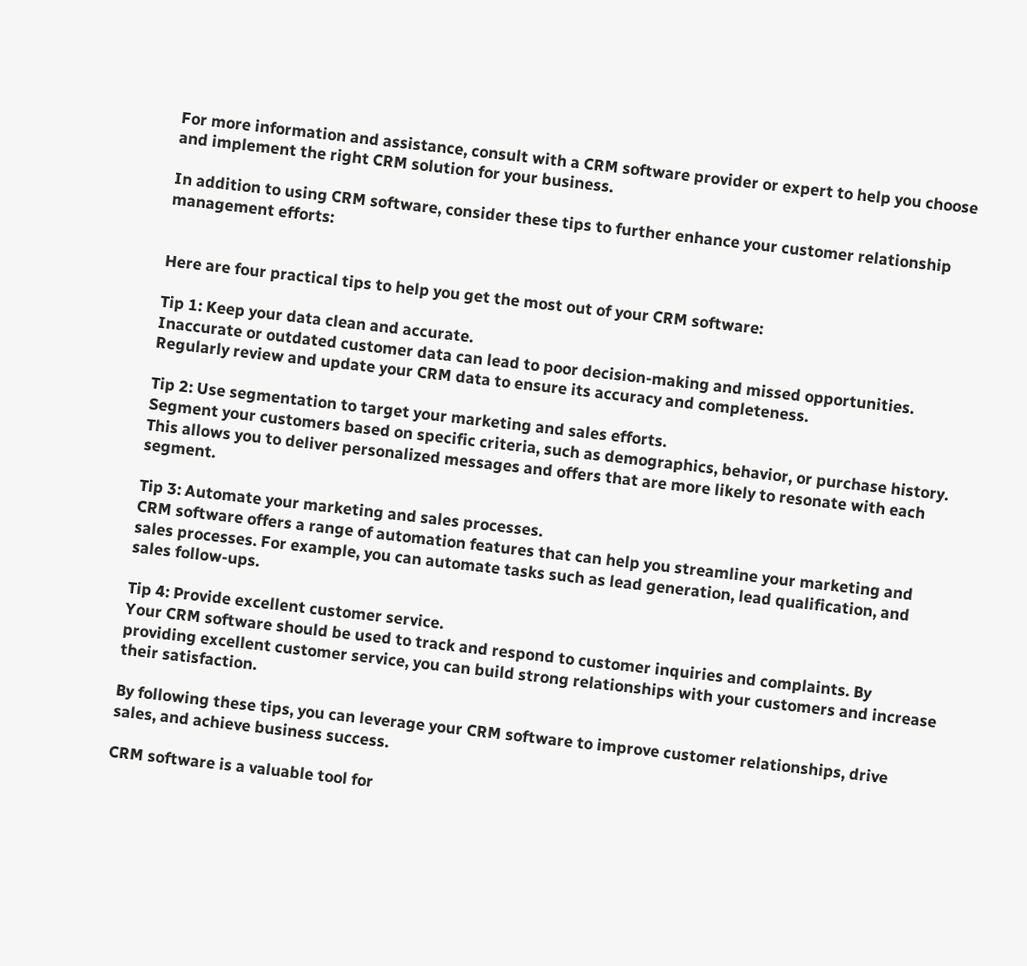For more information and assistance, consult with a CRM software provider or expert to help you choose and implement the right CRM solution for your business.

In addition to using CRM software, consider these tips to further enhance your customer relationship management efforts:


Here are four practical tips to help you get the most out of your CRM software:

Tip 1: Keep your data clean and accurate.
Inaccurate or outdated customer data can lead to poor decision-making and missed opportunities. Regularly review and update your CRM data to ensure its accuracy and completeness.

Tip 2: Use segmentation to target your marketing and sales efforts.
Segment your customers based on specific criteria, such as demographics, behavior, or purchase history. This allows you to deliver personalized messages and offers that are more likely to resonate with each segment.

Tip 3: Automate your marketing and sales processes.
CRM software offers a range of automation features that can help you streamline your marketing and sales processes. For example, you can automate tasks such as lead generation, lead qualification, and sales follow-ups.

Tip 4: Provide excellent customer service.
Your CRM software should be used to track and respond to customer inquiries and complaints. By providing excellent customer service, you can build strong relationships with your customers and increase their satisfaction.

By following these tips, you can leverage your CRM software to improve customer relationships, drive sales, and achieve business success.

CRM software is a valuable tool for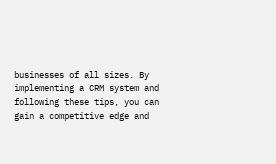businesses of all sizes. By implementing a CRM system and following these tips, you can gain a competitive edge and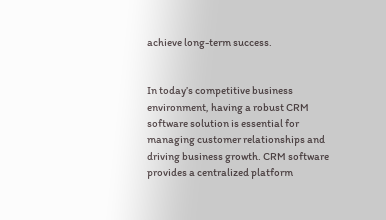achieve long-term success.


In today’s competitive business environment, having a robust CRM software solution is essential for managing customer relationships and driving business growth. CRM software provides a centralized platform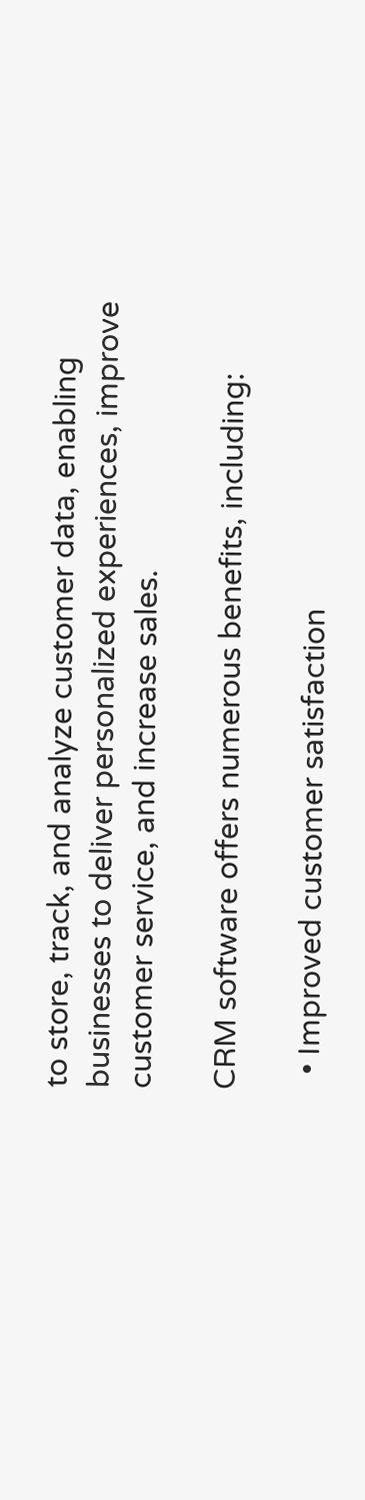to store, track, and analyze customer data, enabling businesses to deliver personalized experiences, improve customer service, and increase sales.

CRM software offers numerous benefits, including:

  • Improved customer satisfaction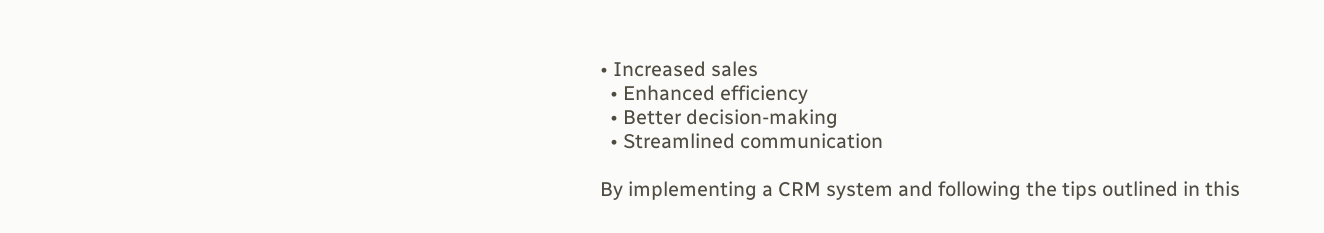• Increased sales
  • Enhanced efficiency
  • Better decision-making
  • Streamlined communication

By implementing a CRM system and following the tips outlined in this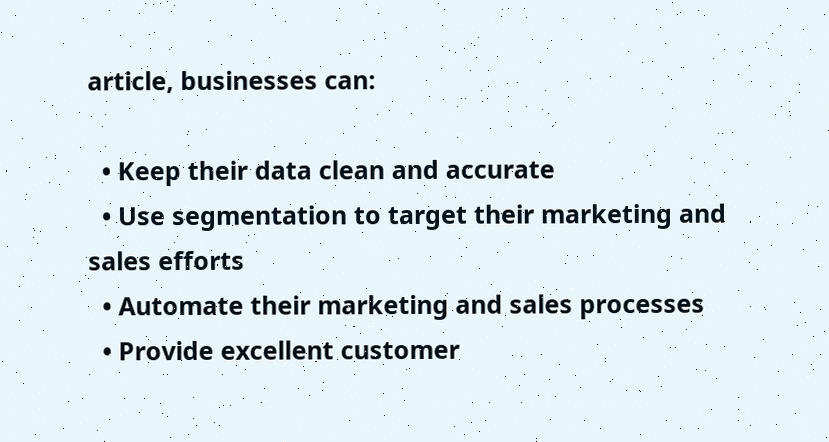article, businesses can:

  • Keep their data clean and accurate
  • Use segmentation to target their marketing and sales efforts
  • Automate their marketing and sales processes
  • Provide excellent customer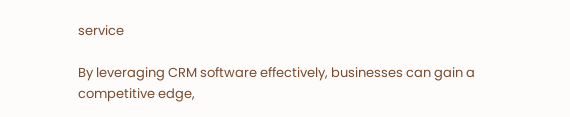service

By leveraging CRM software effectively, businesses can gain a competitive edge,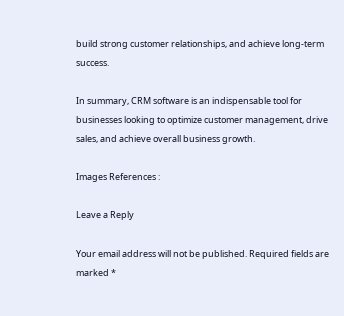build strong customer relationships, and achieve long-term success.

In summary, CRM software is an indispensable tool for businesses looking to optimize customer management, drive sales, and achieve overall business growth.

Images References :

Leave a Reply

Your email address will not be published. Required fields are marked *